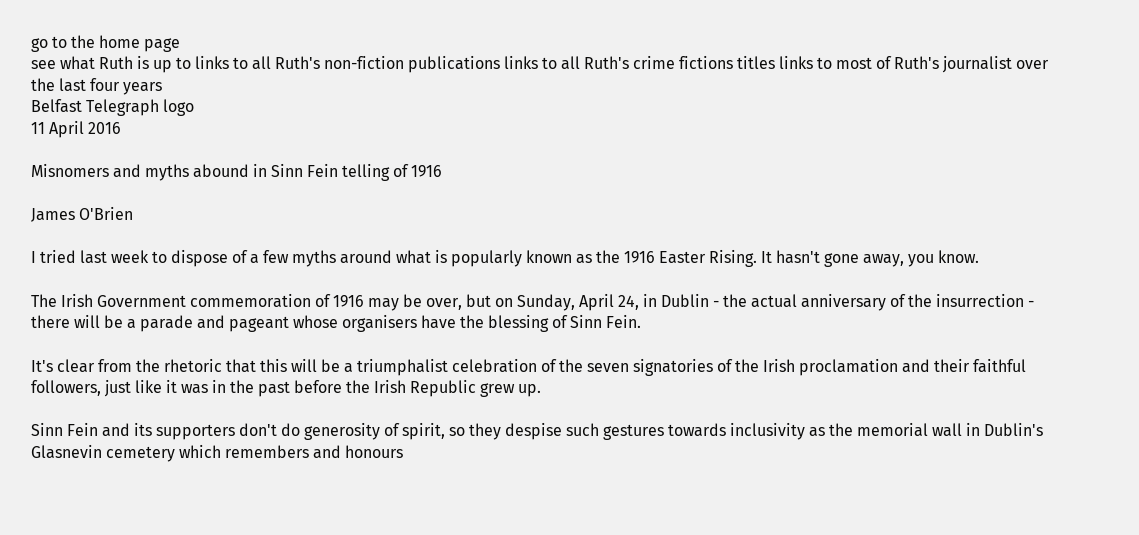go to the home page
see what Ruth is up to links to all Ruth's non-fiction publications links to all Ruth's crime fictions titles links to most of Ruth's journalist over the last four years
Belfast Telegraph logo
11 April 2016

Misnomers and myths abound in Sinn Fein telling of 1916

James O'Brien

I tried last week to dispose of a few myths around what is popularly known as the 1916 Easter Rising. It hasn't gone away, you know.

The Irish Government commemoration of 1916 may be over, but on Sunday, April 24, in Dublin - the actual anniversary of the insurrection - there will be a parade and pageant whose organisers have the blessing of Sinn Fein.

It's clear from the rhetoric that this will be a triumphalist celebration of the seven signatories of the Irish proclamation and their faithful followers, just like it was in the past before the Irish Republic grew up.

Sinn Fein and its supporters don't do generosity of spirit, so they despise such gestures towards inclusivity as the memorial wall in Dublin's Glasnevin cemetery which remembers and honours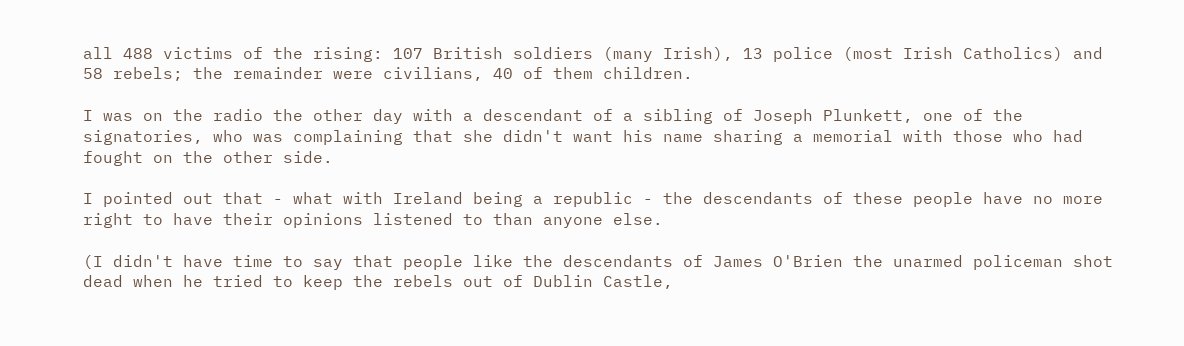all 488 victims of the rising: 107 British soldiers (many Irish), 13 police (most Irish Catholics) and 58 rebels; the remainder were civilians, 40 of them children.

I was on the radio the other day with a descendant of a sibling of Joseph Plunkett, one of the signatories, who was complaining that she didn't want his name sharing a memorial with those who had fought on the other side.

I pointed out that - what with Ireland being a republic - the descendants of these people have no more right to have their opinions listened to than anyone else.

(I didn't have time to say that people like the descendants of James O'Brien the unarmed policeman shot dead when he tried to keep the rebels out of Dublin Castle,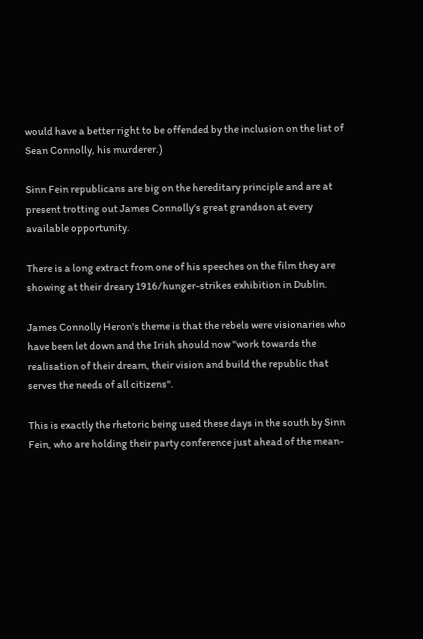would have a better right to be offended by the inclusion on the list of Sean Connolly, his murderer.)

Sinn Fein republicans are big on the hereditary principle and are at present trotting out James Connolly's great grandson at every available opportunity.

There is a long extract from one of his speeches on the film they are showing at their dreary 1916/hunger-strikes exhibition in Dublin.

James Connolly Heron's theme is that the rebels were visionaries who have been let down and the Irish should now "work towards the realisation of their dream, their vision and build the republic that serves the needs of all citizens".

This is exactly the rhetoric being used these days in the south by Sinn Fein, who are holding their party conference just ahead of the mean-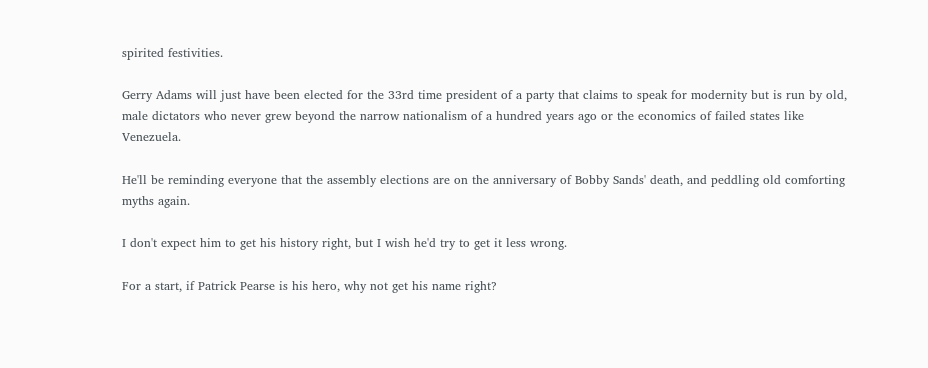spirited festivities.

Gerry Adams will just have been elected for the 33rd time president of a party that claims to speak for modernity but is run by old, male dictators who never grew beyond the narrow nationalism of a hundred years ago or the economics of failed states like Venezuela.

He'll be reminding everyone that the assembly elections are on the anniversary of Bobby Sands' death, and peddling old comforting myths again.

I don't expect him to get his history right, but I wish he'd try to get it less wrong.

For a start, if Patrick Pearse is his hero, why not get his name right?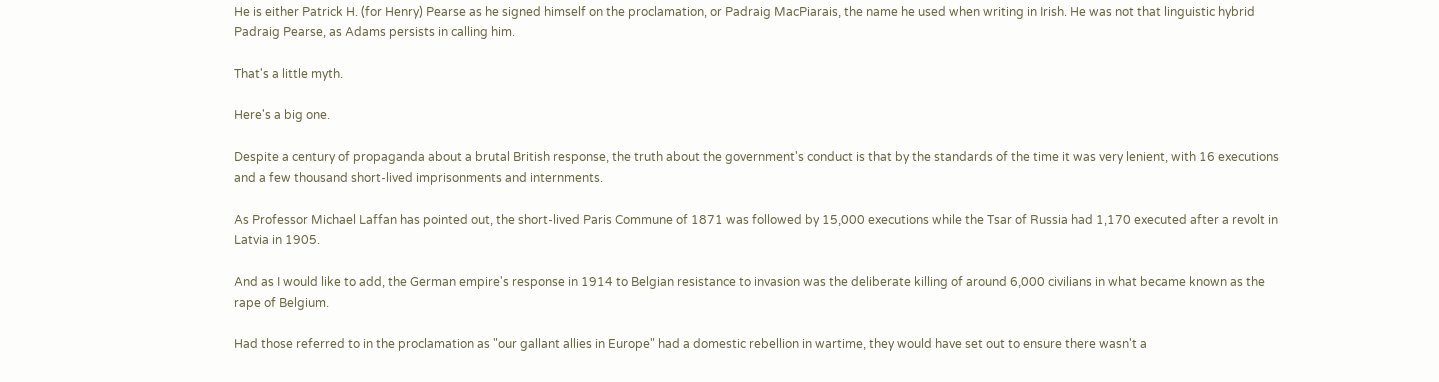He is either Patrick H. (for Henry) Pearse as he signed himself on the proclamation, or Padraig MacPiarais, the name he used when writing in Irish. He was not that linguistic hybrid Padraig Pearse, as Adams persists in calling him.

That's a little myth.

Here's a big one.

Despite a century of propaganda about a brutal British response, the truth about the government's conduct is that by the standards of the time it was very lenient, with 16 executions and a few thousand short-lived imprisonments and internments.

As Professor Michael Laffan has pointed out, the short-lived Paris Commune of 1871 was followed by 15,000 executions while the Tsar of Russia had 1,170 executed after a revolt in Latvia in 1905.

And as I would like to add, the German empire's response in 1914 to Belgian resistance to invasion was the deliberate killing of around 6,000 civilians in what became known as the rape of Belgium.

Had those referred to in the proclamation as "our gallant allies in Europe" had a domestic rebellion in wartime, they would have set out to ensure there wasn't a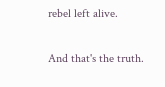rebel left alive.

And that's the truth.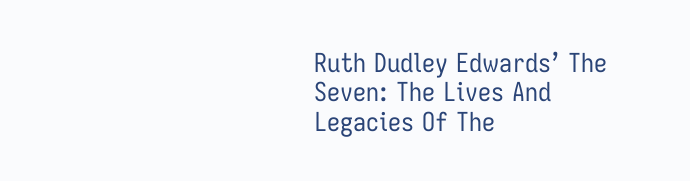Ruth Dudley Edwards’ The Seven: The Lives And Legacies Of The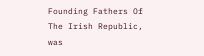Founding Fathers Of The Irish Republic, was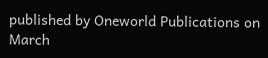published by Oneworld Publications on March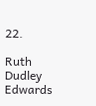22.

Ruth Dudley Edwards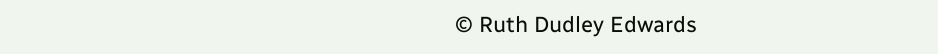© Ruth Dudley Edwards